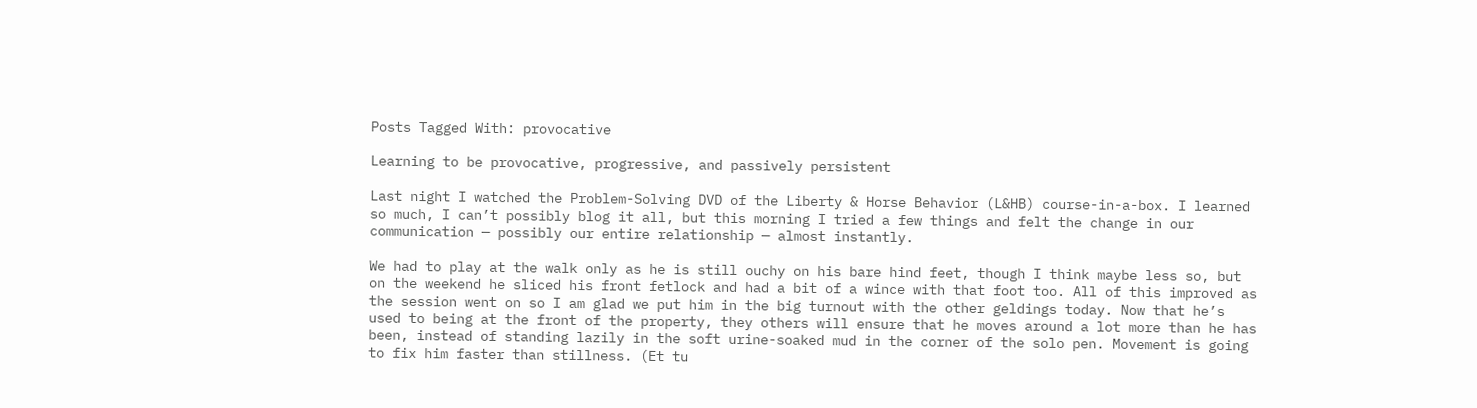Posts Tagged With: provocative

Learning to be provocative, progressive, and passively persistent

Last night I watched the Problem-Solving DVD of the Liberty & Horse Behavior (L&HB) course-in-a-box. I learned so much, I can’t possibly blog it all, but this morning I tried a few things and felt the change in our communication — possibly our entire relationship — almost instantly.

We had to play at the walk only as he is still ouchy on his bare hind feet, though I think maybe less so, but on the weekend he sliced his front fetlock and had a bit of a wince with that foot too. All of this improved as the session went on so I am glad we put him in the big turnout with the other geldings today. Now that he’s used to being at the front of the property, they others will ensure that he moves around a lot more than he has been, instead of standing lazily in the soft urine-soaked mud in the corner of the solo pen. Movement is going to fix him faster than stillness. (Et tu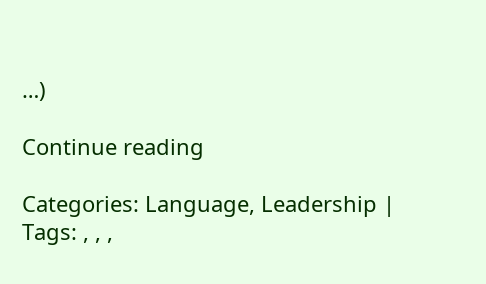…)

Continue reading

Categories: Language, Leadership | Tags: , , ,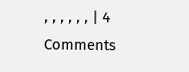, , , , , , | 4 Comments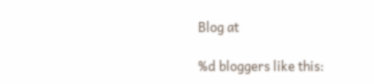Blog at

%d bloggers like this: